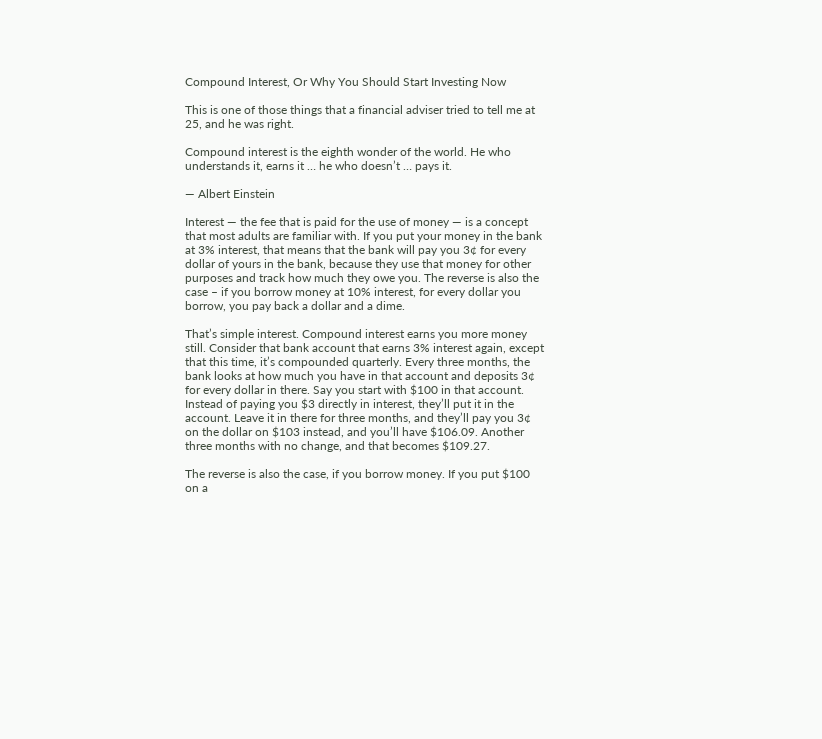Compound Interest, Or Why You Should Start Investing Now

This is one of those things that a financial adviser tried to tell me at 25, and he was right.

Compound interest is the eighth wonder of the world. He who understands it, earns it … he who doesn’t … pays it.

— Albert Einstein

Interest — the fee that is paid for the use of money — is a concept that most adults are familiar with. If you put your money in the bank at 3% interest, that means that the bank will pay you 3¢ for every dollar of yours in the bank, because they use that money for other purposes and track how much they owe you. The reverse is also the case – if you borrow money at 10% interest, for every dollar you borrow, you pay back a dollar and a dime.

That’s simple interest. Compound interest earns you more money still. Consider that bank account that earns 3% interest again, except that this time, it’s compounded quarterly. Every three months, the bank looks at how much you have in that account and deposits 3¢ for every dollar in there. Say you start with $100 in that account. Instead of paying you $3 directly in interest, they’ll put it in the account. Leave it in there for three months, and they’ll pay you 3¢ on the dollar on $103 instead, and you’ll have $106.09. Another three months with no change, and that becomes $109.27.

The reverse is also the case, if you borrow money. If you put $100 on a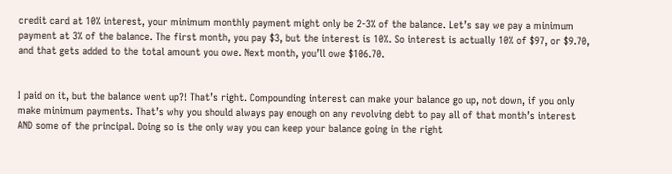credit card at 10% interest, your minimum monthly payment might only be 2-3% of the balance. Let’s say we pay a minimum payment at 3% of the balance. The first month, you pay $3, but the interest is 10%. So interest is actually 10% of $97, or $9.70, and that gets added to the total amount you owe. Next month, you’ll owe $106.70.


I paid on it, but the balance went up?! That’s right. Compounding interest can make your balance go up, not down, if you only make minimum payments. That’s why you should always pay enough on any revolving debt to pay all of that month’s interest AND some of the principal. Doing so is the only way you can keep your balance going in the right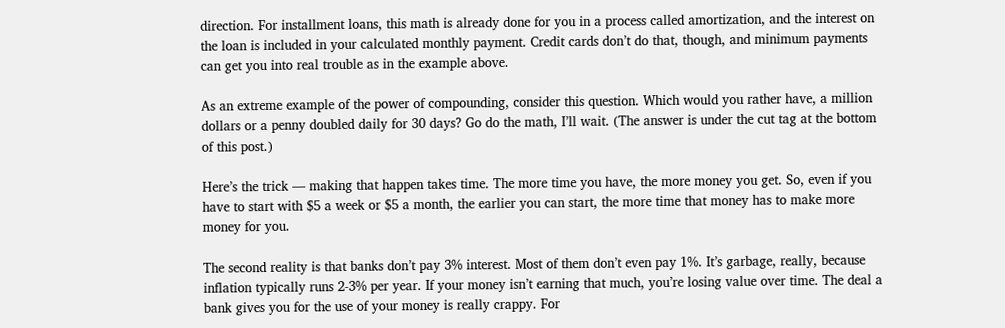direction. For installment loans, this math is already done for you in a process called amortization, and the interest on the loan is included in your calculated monthly payment. Credit cards don’t do that, though, and minimum payments can get you into real trouble as in the example above.

As an extreme example of the power of compounding, consider this question. Which would you rather have, a million dollars or a penny doubled daily for 30 days? Go do the math, I’ll wait. (The answer is under the cut tag at the bottom of this post.)

Here’s the trick — making that happen takes time. The more time you have, the more money you get. So, even if you have to start with $5 a week or $5 a month, the earlier you can start, the more time that money has to make more money for you.

The second reality is that banks don’t pay 3% interest. Most of them don’t even pay 1%. It’s garbage, really, because inflation typically runs 2-3% per year. If your money isn’t earning that much, you’re losing value over time. The deal a bank gives you for the use of your money is really crappy. For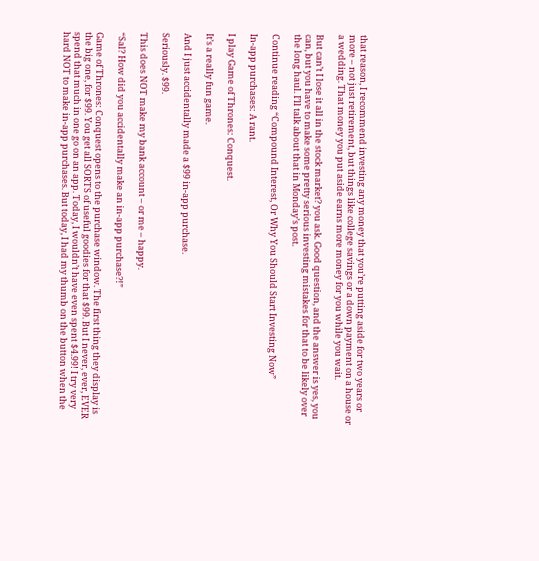that reason, I recommend investing any money that you’re putting aside for two years or more – not just retirement, but things like college savings or a down payment on a house or a wedding. That money you put aside earns more money for you while you wait.

But can’t I lose it all in the stock market? you ask. Good question, and the answer is yes, you can, but you have to make some pretty serious investing mistakes for that to be likely over the long haul. I’ll talk about that in Monday’s post.

Continue reading “Compound Interest, Or Why You Should Start Investing Now”

In-app purchases: A rant.

I play Game of Thrones: Conquest.

It’s a really fun game.

And I just accidentally made a $99 in-app purchase.

Seriously. $99.

This does NOT make my bank account – or me – happy.

“Sal? How did you accidentally make an in-app purchase?!”

Game of Thrones: Conquest opens to the purchase window. The first thing they display is the big one, for $99. You get all SORTS of useful goodies for that $99. But I never, ever, EVER spend that much in one go on an app. Today, I wouldn’t have even spent $4.99! I try very hard NOT to make in-app purchases. But today, I had my thumb on the button when the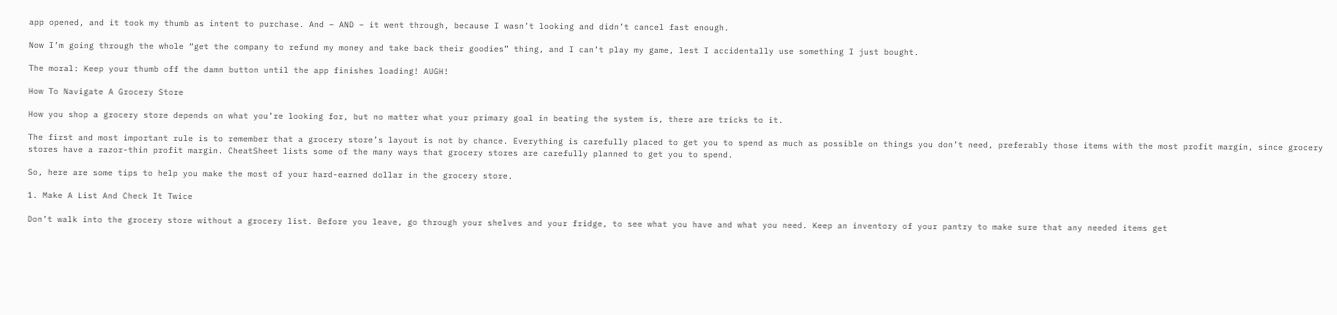app opened, and it took my thumb as intent to purchase. And – AND – it went through, because I wasn’t looking and didn’t cancel fast enough.

Now I’m going through the whole “get the company to refund my money and take back their goodies” thing, and I can’t play my game, lest I accidentally use something I just bought.

The moral: Keep your thumb off the damn button until the app finishes loading! AUGH!

How To Navigate A Grocery Store

How you shop a grocery store depends on what you’re looking for, but no matter what your primary goal in beating the system is, there are tricks to it.

The first and most important rule is to remember that a grocery store’s layout is not by chance. Everything is carefully placed to get you to spend as much as possible on things you don’t need, preferably those items with the most profit margin, since grocery stores have a razor-thin profit margin. CheatSheet lists some of the many ways that grocery stores are carefully planned to get you to spend.

So, here are some tips to help you make the most of your hard-earned dollar in the grocery store.

1. Make A List And Check It Twice

Don’t walk into the grocery store without a grocery list. Before you leave, go through your shelves and your fridge, to see what you have and what you need. Keep an inventory of your pantry to make sure that any needed items get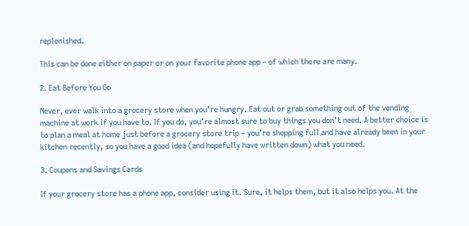replenished.

This can be done either on paper or on your favorite phone app – of which there are many.

2. Eat Before You Go

Never, ever walk into a grocery store when you’re hungry. Eat out or grab something out of the vending machine at work if you have to. If you do, you’re almost sure to buy things you don’t need. A better choice is to plan a meal at home just before a grocery store trip – you’re shopping full and have already been in your kitchen recently, so you have a good idea (and hopefully have written down) what you need.

3. Coupons and Savings Cards

If your grocery store has a phone app, consider using it. Sure, it helps them, but it also helps you. At the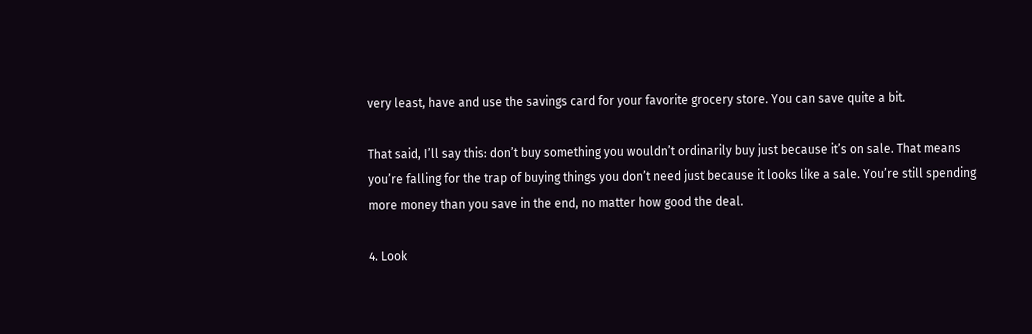very least, have and use the savings card for your favorite grocery store. You can save quite a bit.

That said, I’ll say this: don’t buy something you wouldn’t ordinarily buy just because it’s on sale. That means you’re falling for the trap of buying things you don’t need just because it looks like a sale. You’re still spending more money than you save in the end, no matter how good the deal.

4. Look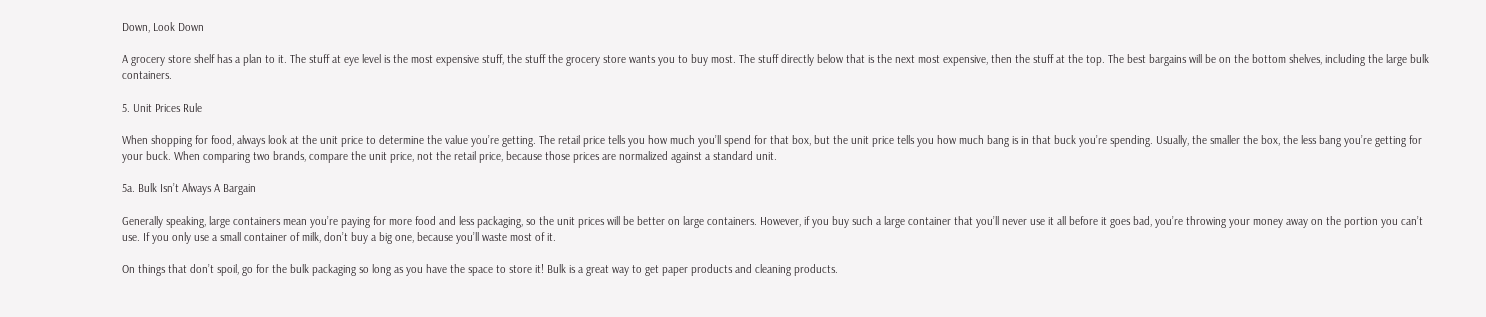Down, Look Down

A grocery store shelf has a plan to it. The stuff at eye level is the most expensive stuff, the stuff the grocery store wants you to buy most. The stuff directly below that is the next most expensive, then the stuff at the top. The best bargains will be on the bottom shelves, including the large bulk containers.

5. Unit Prices Rule

When shopping for food, always look at the unit price to determine the value you’re getting. The retail price tells you how much you’ll spend for that box, but the unit price tells you how much bang is in that buck you’re spending. Usually, the smaller the box, the less bang you’re getting for your buck. When comparing two brands, compare the unit price, not the retail price, because those prices are normalized against a standard unit.

5a. Bulk Isn’t Always A Bargain

Generally speaking, large containers mean you’re paying for more food and less packaging, so the unit prices will be better on large containers. However, if you buy such a large container that you’ll never use it all before it goes bad, you’re throwing your money away on the portion you can’t use. If you only use a small container of milk, don’t buy a big one, because you’ll waste most of it.

On things that don’t spoil, go for the bulk packaging so long as you have the space to store it! Bulk is a great way to get paper products and cleaning products.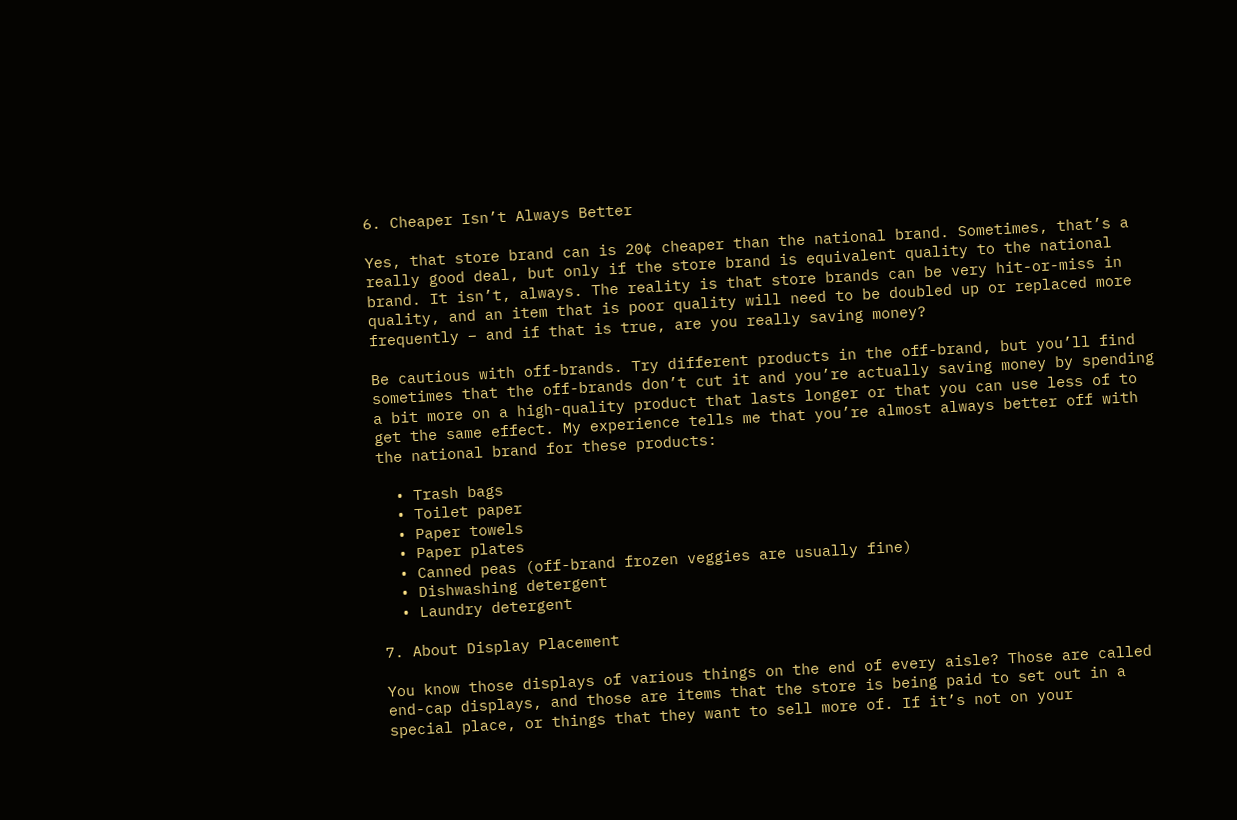6. Cheaper Isn’t Always Better

Yes, that store brand can is 20¢ cheaper than the national brand. Sometimes, that’s a really good deal, but only if the store brand is equivalent quality to the national brand. It isn’t, always. The reality is that store brands can be very hit-or-miss in quality, and an item that is poor quality will need to be doubled up or replaced more frequently – and if that is true, are you really saving money?

Be cautious with off-brands. Try different products in the off-brand, but you’ll find sometimes that the off-brands don’t cut it and you’re actually saving money by spending a bit more on a high-quality product that lasts longer or that you can use less of to get the same effect. My experience tells me that you’re almost always better off with the national brand for these products:

  • Trash bags
  • Toilet paper
  • Paper towels
  • Paper plates
  • Canned peas (off-brand frozen veggies are usually fine)
  • Dishwashing detergent
  • Laundry detergent

7. About Display Placement

You know those displays of various things on the end of every aisle? Those are called end-cap displays, and those are items that the store is being paid to set out in a special place, or things that they want to sell more of. If it’s not on your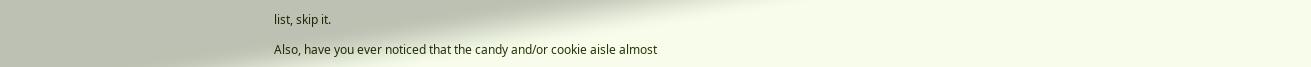list, skip it.

Also, have you ever noticed that the candy and/or cookie aisle almost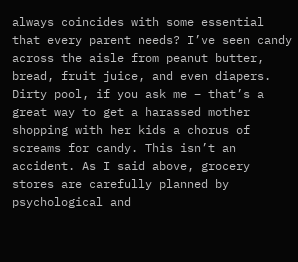always coincides with some essential that every parent needs? I’ve seen candy across the aisle from peanut butter, bread, fruit juice, and even diapers. Dirty pool, if you ask me – that’s a great way to get a harassed mother shopping with her kids a chorus of screams for candy. This isn’t an accident. As I said above, grocery stores are carefully planned by psychological and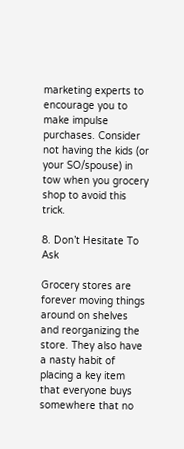marketing experts to encourage you to make impulse purchases. Consider not having the kids (or your SO/spouse) in tow when you grocery shop to avoid this trick.

8. Don’t Hesitate To Ask

Grocery stores are forever moving things around on shelves and reorganizing the store. They also have a nasty habit of placing a key item that everyone buys somewhere that no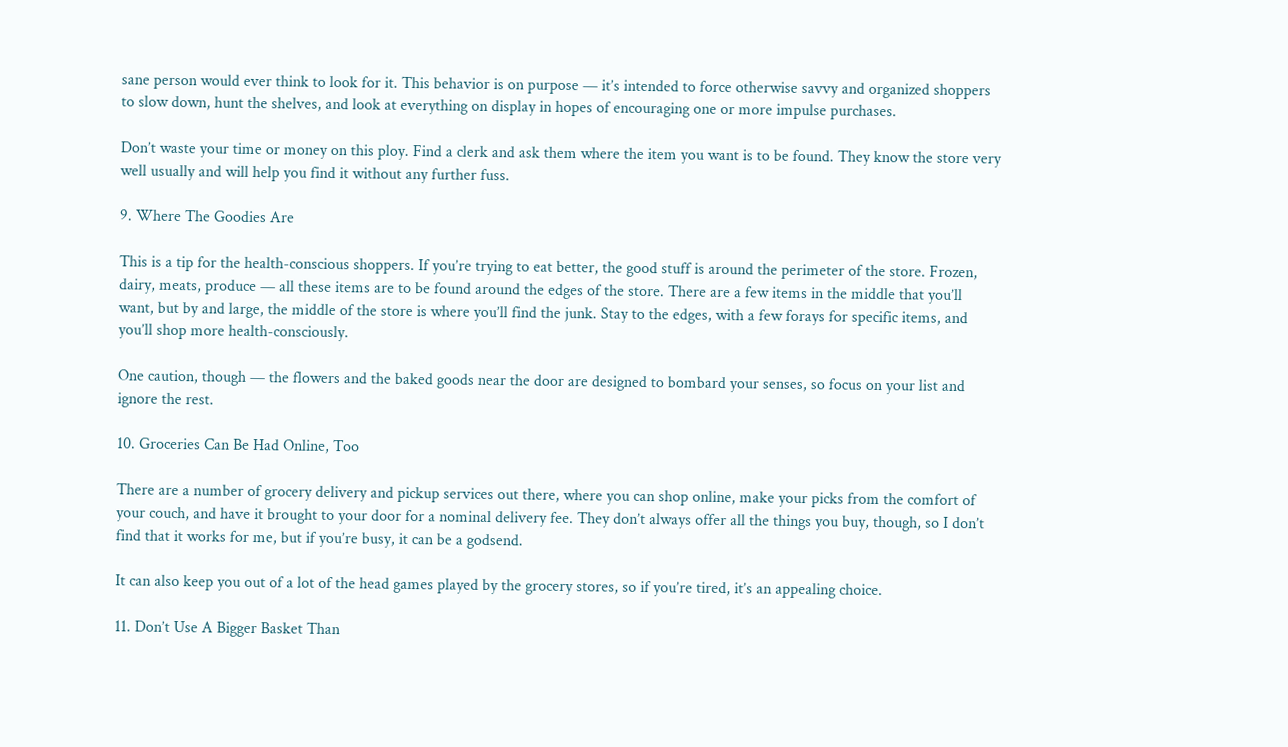sane person would ever think to look for it. This behavior is on purpose — it’s intended to force otherwise savvy and organized shoppers to slow down, hunt the shelves, and look at everything on display in hopes of encouraging one or more impulse purchases.

Don’t waste your time or money on this ploy. Find a clerk and ask them where the item you want is to be found. They know the store very well usually and will help you find it without any further fuss.

9. Where The Goodies Are

This is a tip for the health-conscious shoppers. If you’re trying to eat better, the good stuff is around the perimeter of the store. Frozen, dairy, meats, produce — all these items are to be found around the edges of the store. There are a few items in the middle that you’ll want, but by and large, the middle of the store is where you’ll find the junk. Stay to the edges, with a few forays for specific items, and you’ll shop more health-consciously.

One caution, though — the flowers and the baked goods near the door are designed to bombard your senses, so focus on your list and ignore the rest.

10. Groceries Can Be Had Online, Too

There are a number of grocery delivery and pickup services out there, where you can shop online, make your picks from the comfort of your couch, and have it brought to your door for a nominal delivery fee. They don’t always offer all the things you buy, though, so I don’t find that it works for me, but if you’re busy, it can be a godsend.

It can also keep you out of a lot of the head games played by the grocery stores, so if you’re tired, it’s an appealing choice.

11. Don’t Use A Bigger Basket Than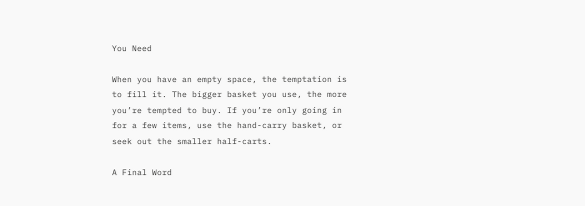You Need

When you have an empty space, the temptation is to fill it. The bigger basket you use, the more you’re tempted to buy. If you’re only going in for a few items, use the hand-carry basket, or seek out the smaller half-carts.

A Final Word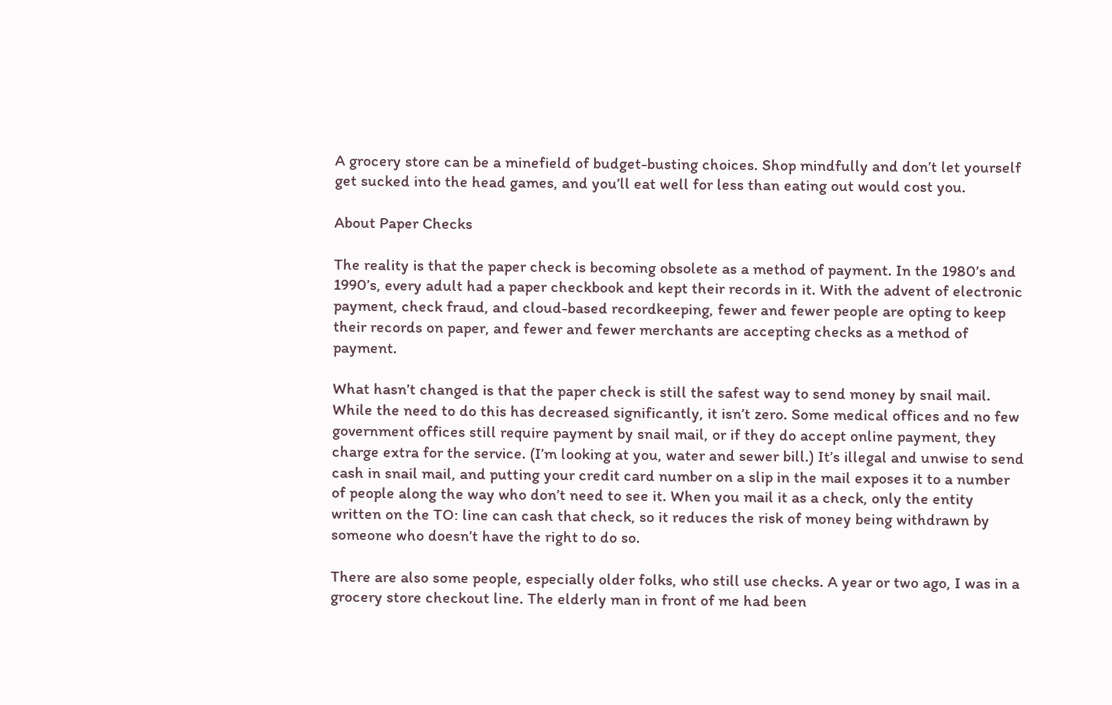A grocery store can be a minefield of budget-busting choices. Shop mindfully and don’t let yourself get sucked into the head games, and you’ll eat well for less than eating out would cost you.

About Paper Checks

The reality is that the paper check is becoming obsolete as a method of payment. In the 1980’s and 1990’s, every adult had a paper checkbook and kept their records in it. With the advent of electronic payment, check fraud, and cloud-based recordkeeping, fewer and fewer people are opting to keep their records on paper, and fewer and fewer merchants are accepting checks as a method of payment.

What hasn’t changed is that the paper check is still the safest way to send money by snail mail. While the need to do this has decreased significantly, it isn’t zero. Some medical offices and no few government offices still require payment by snail mail, or if they do accept online payment, they charge extra for the service. (I’m looking at you, water and sewer bill.) It’s illegal and unwise to send cash in snail mail, and putting your credit card number on a slip in the mail exposes it to a number of people along the way who don’t need to see it. When you mail it as a check, only the entity written on the TO: line can cash that check, so it reduces the risk of money being withdrawn by someone who doesn’t have the right to do so.

There are also some people, especially older folks, who still use checks. A year or two ago, I was in a grocery store checkout line. The elderly man in front of me had been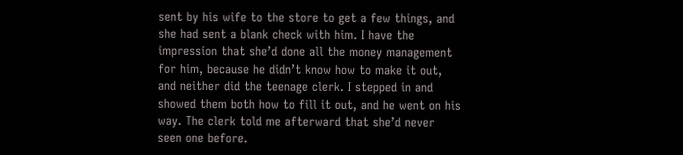sent by his wife to the store to get a few things, and she had sent a blank check with him. I have the impression that she’d done all the money management for him, because he didn’t know how to make it out, and neither did the teenage clerk. I stepped in and showed them both how to fill it out, and he went on his way. The clerk told me afterward that she’d never seen one before.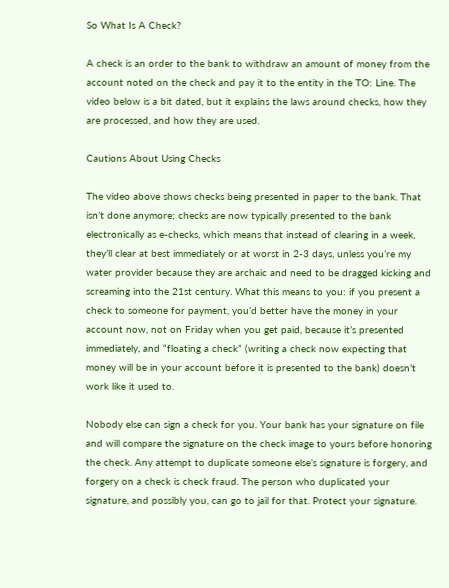So What Is A Check?

A check is an order to the bank to withdraw an amount of money from the account noted on the check and pay it to the entity in the TO: Line. The video below is a bit dated, but it explains the laws around checks, how they are processed, and how they are used.

Cautions About Using Checks

The video above shows checks being presented in paper to the bank. That isn’t done anymore; checks are now typically presented to the bank electronically as e-checks, which means that instead of clearing in a week, they’ll clear at best immediately or at worst in 2-3 days, unless you’re my water provider because they are archaic and need to be dragged kicking and screaming into the 21st century. What this means to you: if you present a check to someone for payment, you’d better have the money in your account now, not on Friday when you get paid, because it’s presented immediately, and “floating a check” (writing a check now expecting that money will be in your account before it is presented to the bank) doesn’t work like it used to.

Nobody else can sign a check for you. Your bank has your signature on file and will compare the signature on the check image to yours before honoring the check. Any attempt to duplicate someone else’s signature is forgery, and forgery on a check is check fraud. The person who duplicated your signature, and possibly you, can go to jail for that. Protect your signature.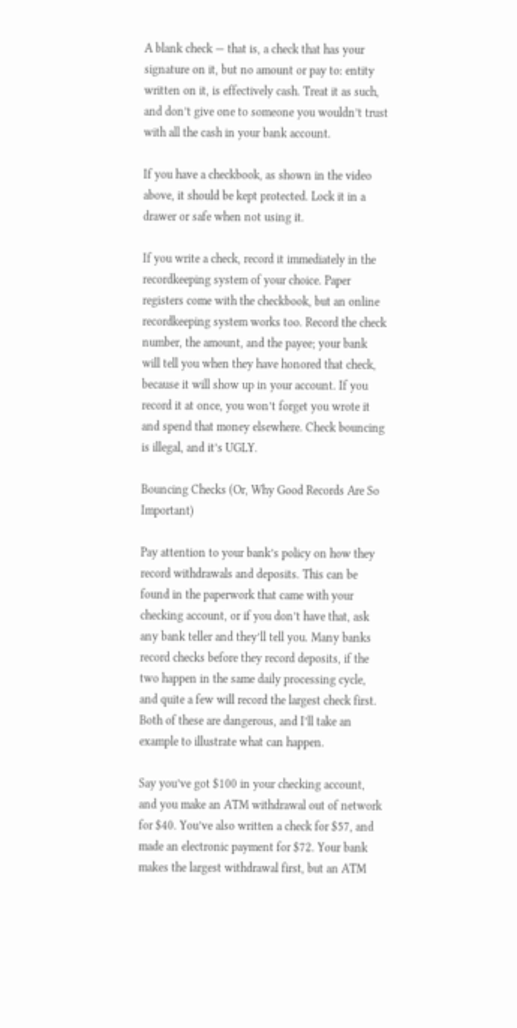A blank check — that is, a check that has your signature on it, but no amount or pay to: entity written on it, is effectively cash. Treat it as such, and don’t give one to someone you wouldn’t trust with all the cash in your bank account.

If you have a checkbook, as shown in the video above, it should be kept protected. Lock it in a drawer or safe when not using it.

If you write a check, record it immediately in the recordkeeping system of your choice. Paper registers come with the checkbook, but an online recordkeeping system works too. Record the check number, the amount, and the payee; your bank will tell you when they have honored that check, because it will show up in your account. If you record it at once, you won’t forget you wrote it and spend that money elsewhere. Check bouncing is illegal, and it’s UGLY.

Bouncing Checks (Or, Why Good Records Are So Important)

Pay attention to your bank’s policy on how they record withdrawals and deposits. This can be found in the paperwork that came with your checking account, or if you don’t have that, ask any bank teller and they’ll tell you. Many banks record checks before they record deposits, if the two happen in the same daily processing cycle, and quite a few will record the largest check first. Both of these are dangerous, and I’ll take an example to illustrate what can happen.

Say you’ve got $100 in your checking account, and you make an ATM withdrawal out of network for $40. You’ve also written a check for $57, and made an electronic payment for $72. Your bank makes the largest withdrawal first, but an ATM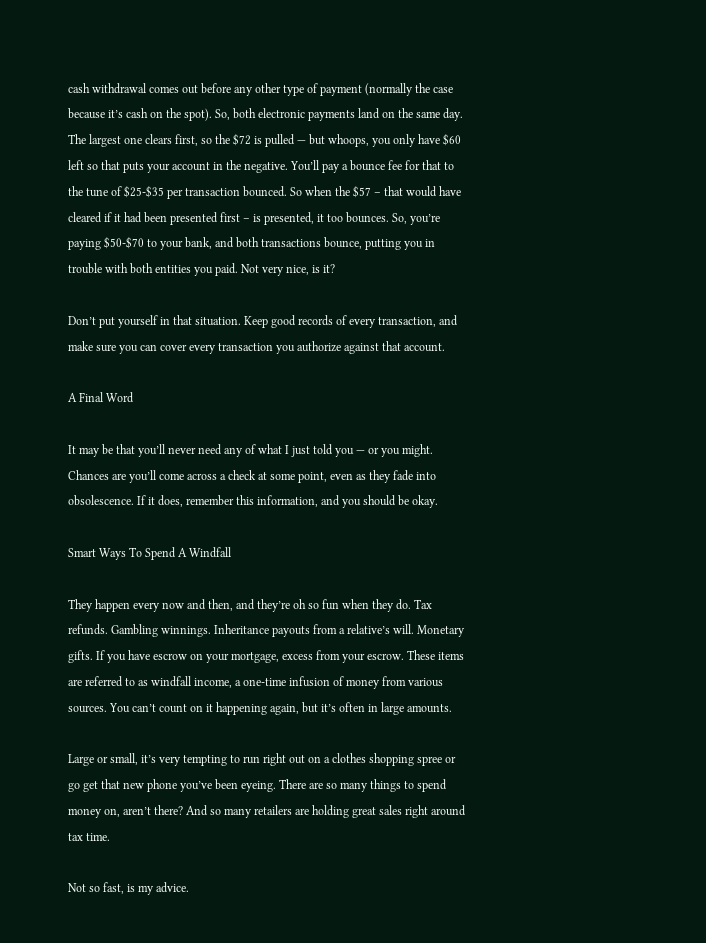cash withdrawal comes out before any other type of payment (normally the case because it’s cash on the spot). So, both electronic payments land on the same day. The largest one clears first, so the $72 is pulled — but whoops, you only have $60 left so that puts your account in the negative. You’ll pay a bounce fee for that to the tune of $25-$35 per transaction bounced. So when the $57 – that would have cleared if it had been presented first – is presented, it too bounces. So, you’re paying $50-$70 to your bank, and both transactions bounce, putting you in trouble with both entities you paid. Not very nice, is it?

Don’t put yourself in that situation. Keep good records of every transaction, and make sure you can cover every transaction you authorize against that account.

A Final Word

It may be that you’ll never need any of what I just told you — or you might. Chances are you’ll come across a check at some point, even as they fade into obsolescence. If it does, remember this information, and you should be okay.

Smart Ways To Spend A Windfall

They happen every now and then, and they’re oh so fun when they do. Tax refunds. Gambling winnings. Inheritance payouts from a relative’s will. Monetary gifts. If you have escrow on your mortgage, excess from your escrow. These items are referred to as windfall income, a one-time infusion of money from various sources. You can’t count on it happening again, but it’s often in large amounts.

Large or small, it’s very tempting to run right out on a clothes shopping spree or go get that new phone you’ve been eyeing. There are so many things to spend money on, aren’t there? And so many retailers are holding great sales right around tax time.

Not so fast, is my advice.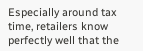Especially around tax time, retailers know perfectly well that the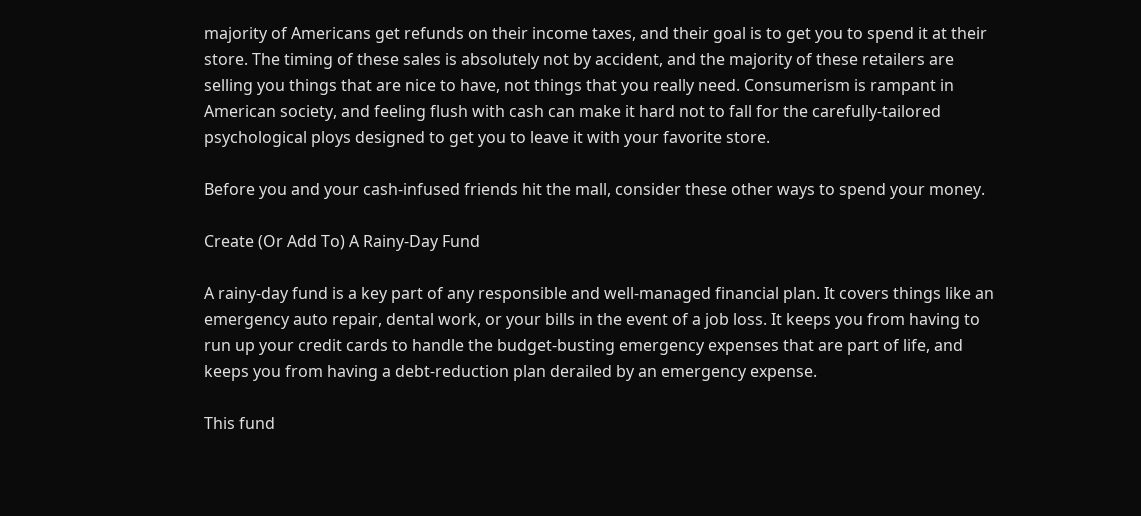majority of Americans get refunds on their income taxes, and their goal is to get you to spend it at their store. The timing of these sales is absolutely not by accident, and the majority of these retailers are selling you things that are nice to have, not things that you really need. Consumerism is rampant in American society, and feeling flush with cash can make it hard not to fall for the carefully-tailored psychological ploys designed to get you to leave it with your favorite store.

Before you and your cash-infused friends hit the mall, consider these other ways to spend your money.

Create (Or Add To) A Rainy-Day Fund

A rainy-day fund is a key part of any responsible and well-managed financial plan. It covers things like an emergency auto repair, dental work, or your bills in the event of a job loss. It keeps you from having to run up your credit cards to handle the budget-busting emergency expenses that are part of life, and keeps you from having a debt-reduction plan derailed by an emergency expense.

This fund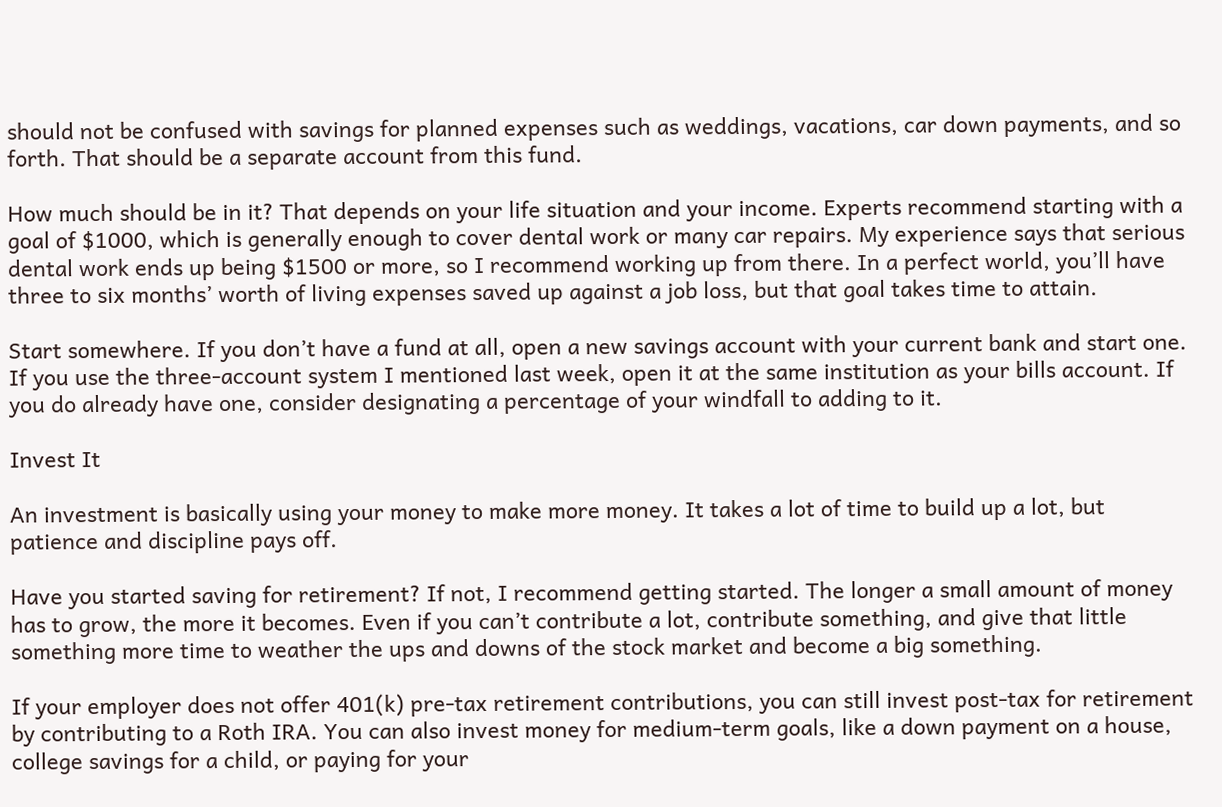should not be confused with savings for planned expenses such as weddings, vacations, car down payments, and so forth. That should be a separate account from this fund.

How much should be in it? That depends on your life situation and your income. Experts recommend starting with a goal of $1000, which is generally enough to cover dental work or many car repairs. My experience says that serious dental work ends up being $1500 or more, so I recommend working up from there. In a perfect world, you’ll have three to six months’ worth of living expenses saved up against a job loss, but that goal takes time to attain.

Start somewhere. If you don’t have a fund at all, open a new savings account with your current bank and start one. If you use the three-account system I mentioned last week, open it at the same institution as your bills account. If you do already have one, consider designating a percentage of your windfall to adding to it.

Invest It

An investment is basically using your money to make more money. It takes a lot of time to build up a lot, but patience and discipline pays off.

Have you started saving for retirement? If not, I recommend getting started. The longer a small amount of money has to grow, the more it becomes. Even if you can’t contribute a lot, contribute something, and give that little something more time to weather the ups and downs of the stock market and become a big something.

If your employer does not offer 401(k) pre-tax retirement contributions, you can still invest post-tax for retirement by contributing to a Roth IRA. You can also invest money for medium-term goals, like a down payment on a house, college savings for a child, or paying for your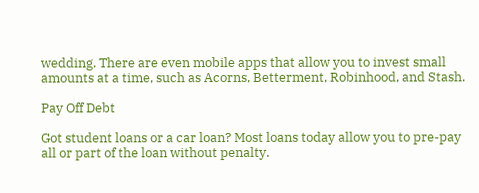wedding. There are even mobile apps that allow you to invest small amounts at a time, such as Acorns, Betterment, Robinhood, and Stash.

Pay Off Debt

Got student loans or a car loan? Most loans today allow you to pre-pay all or part of the loan without penalty.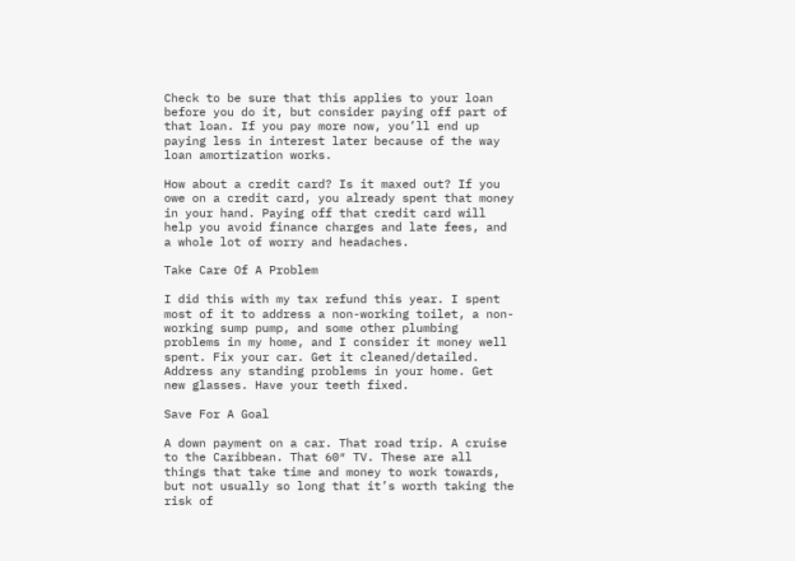Check to be sure that this applies to your loan before you do it, but consider paying off part of that loan. If you pay more now, you’ll end up paying less in interest later because of the way loan amortization works.

How about a credit card? Is it maxed out? If you owe on a credit card, you already spent that money in your hand. Paying off that credit card will help you avoid finance charges and late fees, and a whole lot of worry and headaches.

Take Care Of A Problem

I did this with my tax refund this year. I spent most of it to address a non-working toilet, a non-working sump pump, and some other plumbing problems in my home, and I consider it money well spent. Fix your car. Get it cleaned/detailed. Address any standing problems in your home. Get new glasses. Have your teeth fixed.

Save For A Goal

A down payment on a car. That road trip. A cruise to the Caribbean. That 60″ TV. These are all things that take time and money to work towards, but not usually so long that it’s worth taking the risk of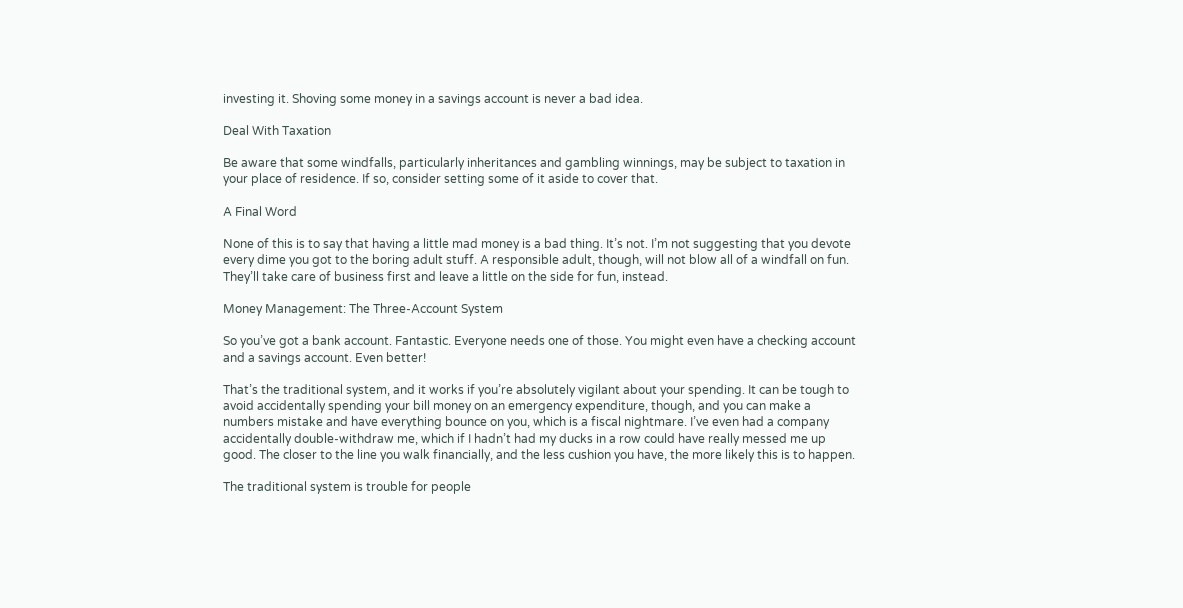investing it. Shoving some money in a savings account is never a bad idea.

Deal With Taxation

Be aware that some windfalls, particularly inheritances and gambling winnings, may be subject to taxation in your place of residence. If so, consider setting some of it aside to cover that.

A Final Word

None of this is to say that having a little mad money is a bad thing. It’s not. I’m not suggesting that you devote every dime you got to the boring adult stuff. A responsible adult, though, will not blow all of a windfall on fun. They’ll take care of business first and leave a little on the side for fun, instead.

Money Management: The Three-Account System

So you’ve got a bank account. Fantastic. Everyone needs one of those. You might even have a checking account and a savings account. Even better!

That’s the traditional system, and it works if you’re absolutely vigilant about your spending. It can be tough to avoid accidentally spending your bill money on an emergency expenditure, though, and you can make a numbers mistake and have everything bounce on you, which is a fiscal nightmare. I’ve even had a company accidentally double-withdraw me, which if I hadn’t had my ducks in a row could have really messed me up good. The closer to the line you walk financially, and the less cushion you have, the more likely this is to happen.

The traditional system is trouble for people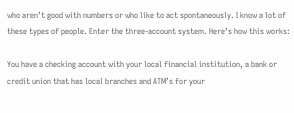who aren’t good with numbers or who like to act spontaneously. I know a lot of these types of people. Enter the three-account system. Here’s how this works:

You have a checking account with your local financial institution, a bank or credit union that has local branches and ATM’s for your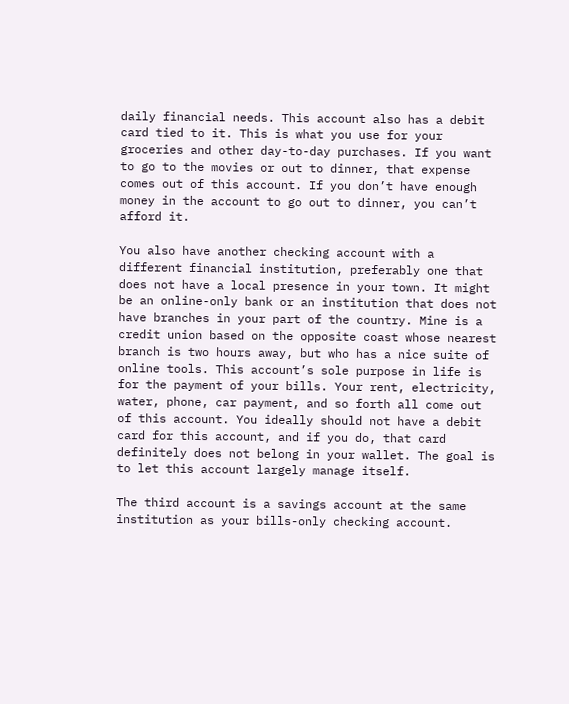daily financial needs. This account also has a debit card tied to it. This is what you use for your groceries and other day-to-day purchases. If you want to go to the movies or out to dinner, that expense comes out of this account. If you don’t have enough money in the account to go out to dinner, you can’t afford it.

You also have another checking account with a different financial institution, preferably one that does not have a local presence in your town. It might be an online-only bank or an institution that does not have branches in your part of the country. Mine is a credit union based on the opposite coast whose nearest branch is two hours away, but who has a nice suite of online tools. This account’s sole purpose in life is for the payment of your bills. Your rent, electricity, water, phone, car payment, and so forth all come out of this account. You ideally should not have a debit card for this account, and if you do, that card definitely does not belong in your wallet. The goal is to let this account largely manage itself.

The third account is a savings account at the same institution as your bills-only checking account.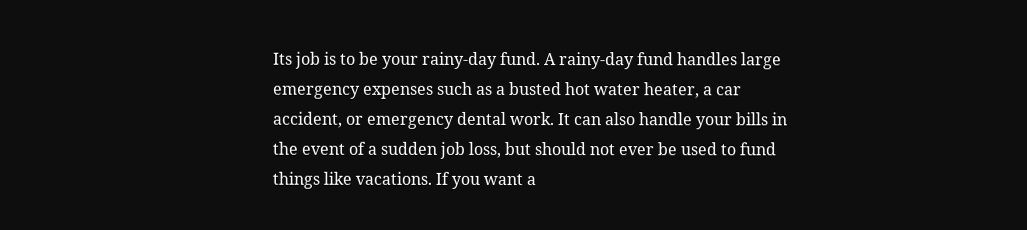Its job is to be your rainy-day fund. A rainy-day fund handles large emergency expenses such as a busted hot water heater, a car accident, or emergency dental work. It can also handle your bills in the event of a sudden job loss, but should not ever be used to fund things like vacations. If you want a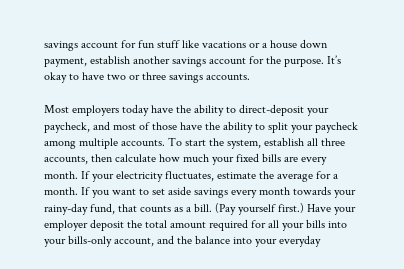savings account for fun stuff like vacations or a house down payment, establish another savings account for the purpose. It’s okay to have two or three savings accounts.

Most employers today have the ability to direct-deposit your paycheck, and most of those have the ability to split your paycheck among multiple accounts. To start the system, establish all three accounts, then calculate how much your fixed bills are every month. If your electricity fluctuates, estimate the average for a month. If you want to set aside savings every month towards your rainy-day fund, that counts as a bill. (Pay yourself first.) Have your employer deposit the total amount required for all your bills into your bills-only account, and the balance into your everyday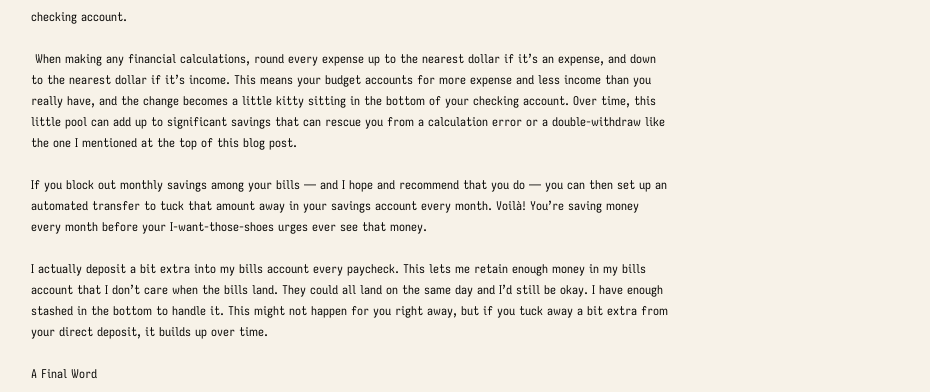checking account.

 When making any financial calculations, round every expense up to the nearest dollar if it’s an expense, and down to the nearest dollar if it’s income. This means your budget accounts for more expense and less income than you really have, and the change becomes a little kitty sitting in the bottom of your checking account. Over time, this little pool can add up to significant savings that can rescue you from a calculation error or a double-withdraw like the one I mentioned at the top of this blog post.

If you block out monthly savings among your bills — and I hope and recommend that you do — you can then set up an automated transfer to tuck that amount away in your savings account every month. Voilà! You’re saving money every month before your I-want-those-shoes urges ever see that money.

I actually deposit a bit extra into my bills account every paycheck. This lets me retain enough money in my bills account that I don’t care when the bills land. They could all land on the same day and I’d still be okay. I have enough stashed in the bottom to handle it. This might not happen for you right away, but if you tuck away a bit extra from your direct deposit, it builds up over time.

A Final Word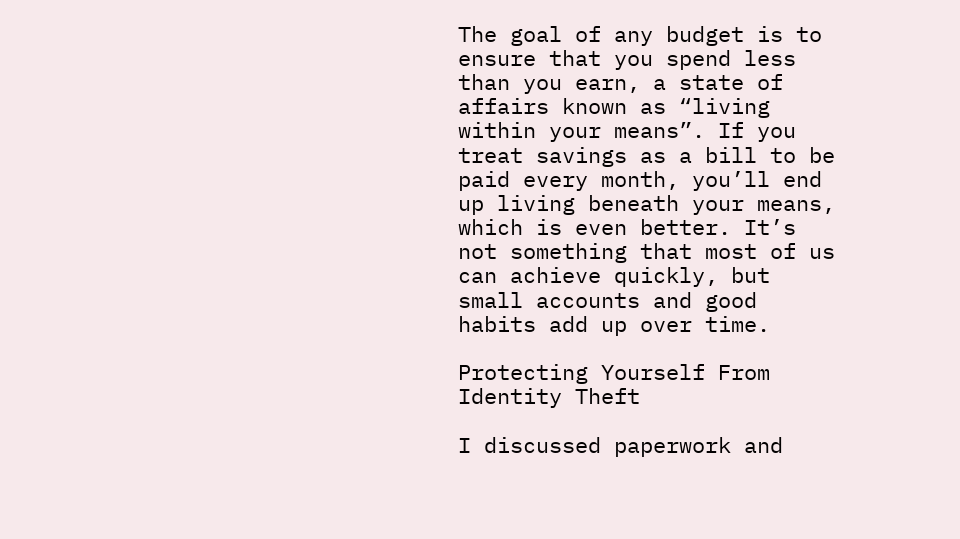The goal of any budget is to ensure that you spend less than you earn, a state of affairs known as “living within your means”. If you treat savings as a bill to be paid every month, you’ll end up living beneath your means, which is even better. It’s not something that most of us can achieve quickly, but small accounts and good habits add up over time.

Protecting Yourself From Identity Theft

I discussed paperwork and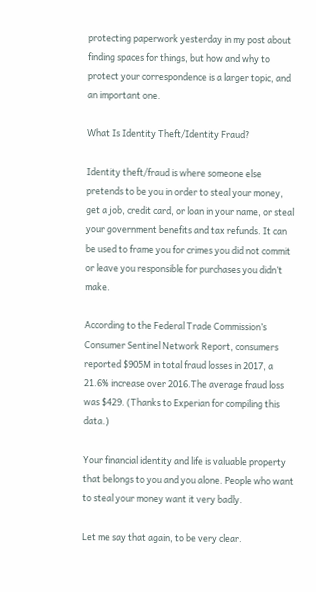protecting paperwork yesterday in my post about finding spaces for things, but how and why to protect your correspondence is a larger topic, and an important one.

What Is Identity Theft/Identity Fraud?

Identity theft/fraud is where someone else pretends to be you in order to steal your money, get a job, credit card, or loan in your name, or steal your government benefits and tax refunds. It can be used to frame you for crimes you did not commit or leave you responsible for purchases you didn’t make.

According to the Federal Trade Commission’s Consumer Sentinel Network Report, consumers reported $905M in total fraud losses in 2017, a 21.6% increase over 2016.The average fraud loss was $429. (Thanks to Experian for compiling this data.)

Your financial identity and life is valuable property that belongs to you and you alone. People who want to steal your money want it very badly.

Let me say that again, to be very clear.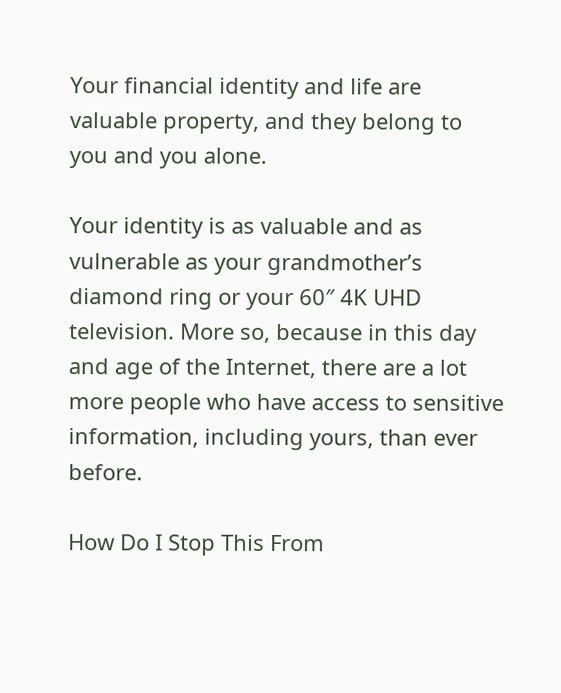Your financial identity and life are valuable property, and they belong to you and you alone.

Your identity is as valuable and as vulnerable as your grandmother’s diamond ring or your 60″ 4K UHD television. More so, because in this day and age of the Internet, there are a lot more people who have access to sensitive information, including yours, than ever before.

How Do I Stop This From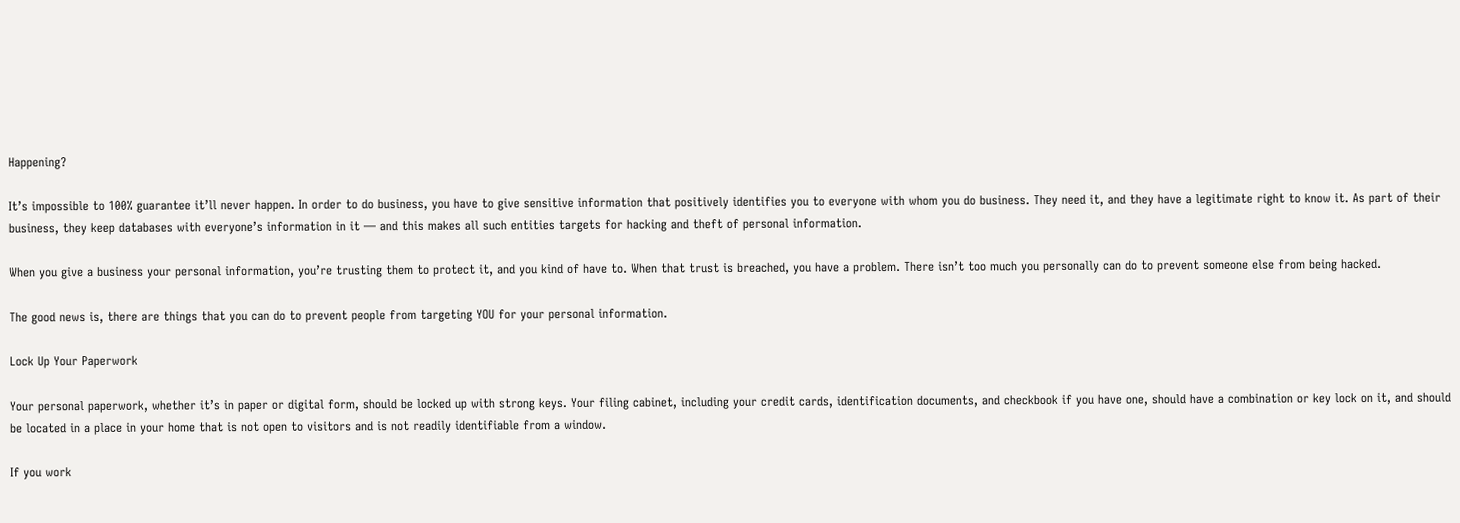Happening?

It’s impossible to 100% guarantee it’ll never happen. In order to do business, you have to give sensitive information that positively identifies you to everyone with whom you do business. They need it, and they have a legitimate right to know it. As part of their business, they keep databases with everyone’s information in it — and this makes all such entities targets for hacking and theft of personal information.

When you give a business your personal information, you’re trusting them to protect it, and you kind of have to. When that trust is breached, you have a problem. There isn’t too much you personally can do to prevent someone else from being hacked.

The good news is, there are things that you can do to prevent people from targeting YOU for your personal information.

Lock Up Your Paperwork

Your personal paperwork, whether it’s in paper or digital form, should be locked up with strong keys. Your filing cabinet, including your credit cards, identification documents, and checkbook if you have one, should have a combination or key lock on it, and should be located in a place in your home that is not open to visitors and is not readily identifiable from a window.

If you work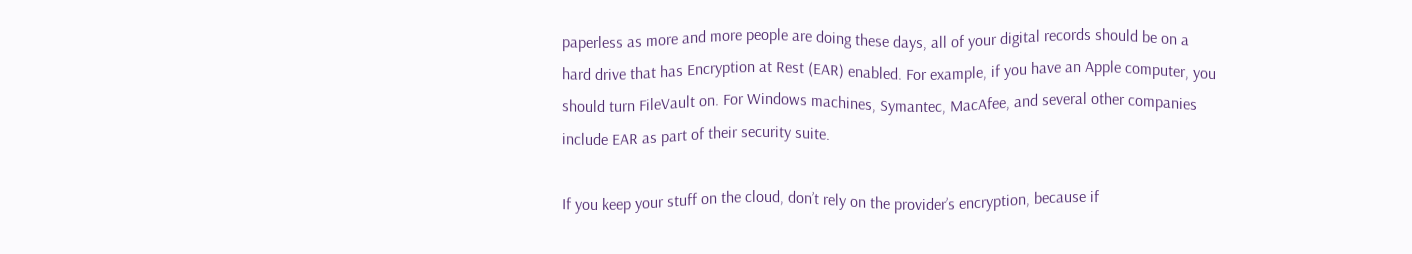paperless as more and more people are doing these days, all of your digital records should be on a hard drive that has Encryption at Rest (EAR) enabled. For example, if you have an Apple computer, you should turn FileVault on. For Windows machines, Symantec, MacAfee, and several other companies include EAR as part of their security suite.

If you keep your stuff on the cloud, don’t rely on the provider’s encryption, because if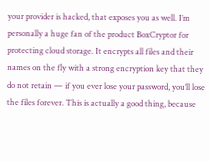your provider is hacked, that exposes you as well. I’m personally a huge fan of the product BoxCryptor for protecting cloud storage. It encrypts all files and their names on the fly with a strong encryption key that they do not retain — if you ever lose your password, you’ll lose the files forever. This is actually a good thing, because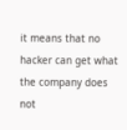it means that no hacker can get what the company does not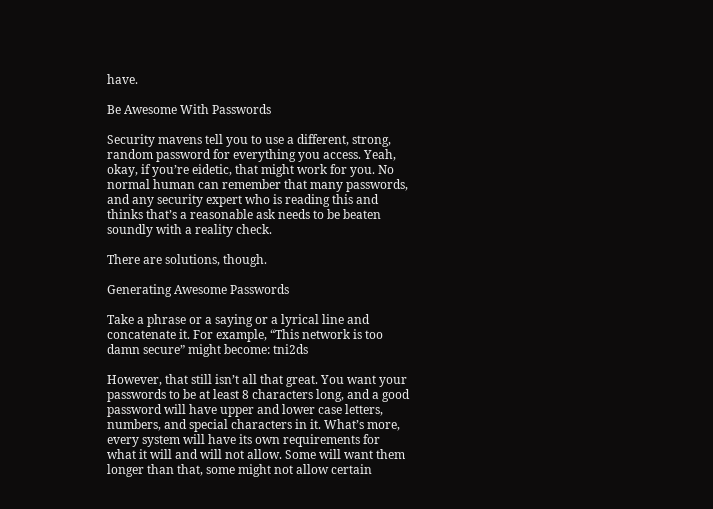have.

Be Awesome With Passwords

Security mavens tell you to use a different, strong, random password for everything you access. Yeah, okay, if you’re eidetic, that might work for you. No normal human can remember that many passwords, and any security expert who is reading this and thinks that’s a reasonable ask needs to be beaten soundly with a reality check.

There are solutions, though.

Generating Awesome Passwords

Take a phrase or a saying or a lyrical line and concatenate it. For example, “This network is too damn secure” might become: tni2ds

However, that still isn’t all that great. You want your passwords to be at least 8 characters long, and a good password will have upper and lower case letters, numbers, and special characters in it. What’s more, every system will have its own requirements for what it will and will not allow. Some will want them longer than that, some might not allow certain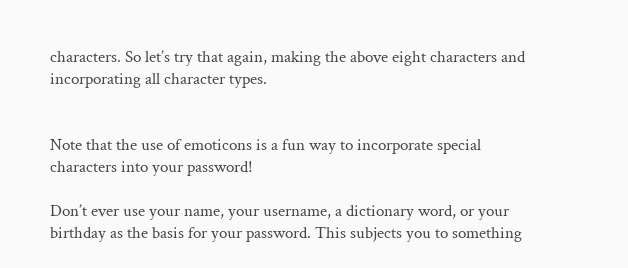characters. So let’s try that again, making the above eight characters and incorporating all character types.


Note that the use of emoticons is a fun way to incorporate special characters into your password!

Don’t ever use your name, your username, a dictionary word, or your birthday as the basis for your password. This subjects you to something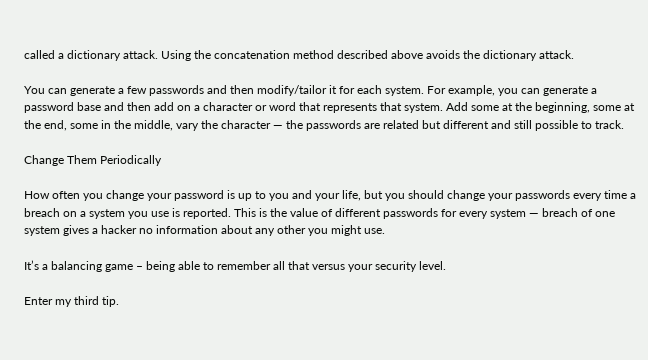called a dictionary attack. Using the concatenation method described above avoids the dictionary attack.

You can generate a few passwords and then modify/tailor it for each system. For example, you can generate a password base and then add on a character or word that represents that system. Add some at the beginning, some at the end, some in the middle, vary the character — the passwords are related but different and still possible to track.

Change Them Periodically

How often you change your password is up to you and your life, but you should change your passwords every time a breach on a system you use is reported. This is the value of different passwords for every system — breach of one system gives a hacker no information about any other you might use.

It’s a balancing game – being able to remember all that versus your security level.

Enter my third tip.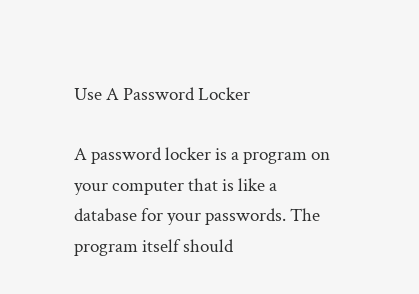Use A Password Locker

A password locker is a program on your computer that is like a database for your passwords. The program itself should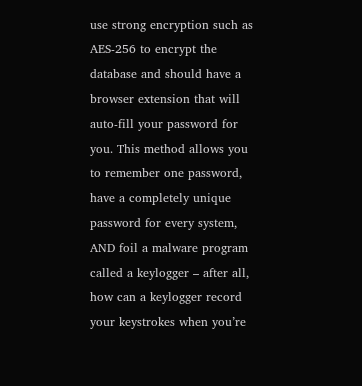use strong encryption such as AES-256 to encrypt the database and should have a browser extension that will auto-fill your password for you. This method allows you to remember one password, have a completely unique password for every system, AND foil a malware program called a keylogger – after all, how can a keylogger record your keystrokes when you’re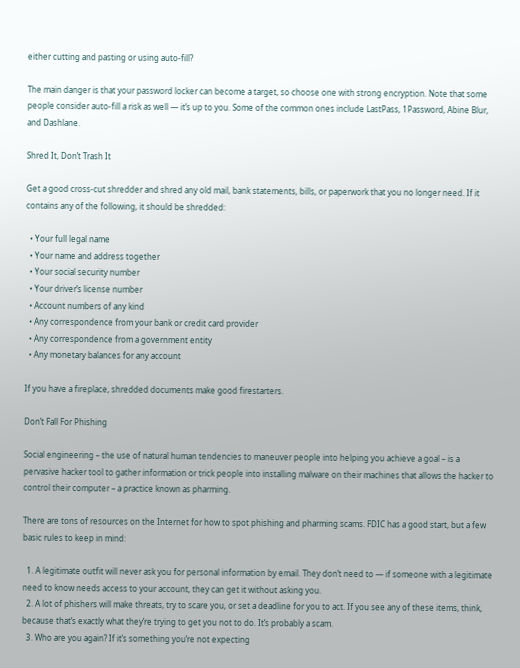either cutting and pasting or using auto-fill?

The main danger is that your password locker can become a target, so choose one with strong encryption. Note that some people consider auto-fill a risk as well — it’s up to you. Some of the common ones include LastPass, 1Password, Abine Blur, and Dashlane.

Shred It, Don’t Trash It

Get a good cross-cut shredder and shred any old mail, bank statements, bills, or paperwork that you no longer need. If it contains any of the following, it should be shredded:

  • Your full legal name
  • Your name and address together
  • Your social security number
  • Your driver’s license number
  • Account numbers of any kind
  • Any correspondence from your bank or credit card provider
  • Any correspondence from a government entity
  • Any monetary balances for any account

If you have a fireplace, shredded documents make good firestarters.

Don’t Fall For Phishing

Social engineering – the use of natural human tendencies to maneuver people into helping you achieve a goal – is a pervasive hacker tool to gather information or trick people into installing malware on their machines that allows the hacker to control their computer – a practice known as pharming.

There are tons of resources on the Internet for how to spot phishing and pharming scams. FDIC has a good start, but a few basic rules to keep in mind:

  1. A legitimate outfit will never ask you for personal information by email. They don’t need to — if someone with a legitimate need to know needs access to your account, they can get it without asking you.
  2. A lot of phishers will make threats, try to scare you, or set a deadline for you to act. If you see any of these items, think, because that’s exactly what they’re trying to get you not to do. It’s probably a scam.
  3. Who are you again? If it’s something you’re not expecting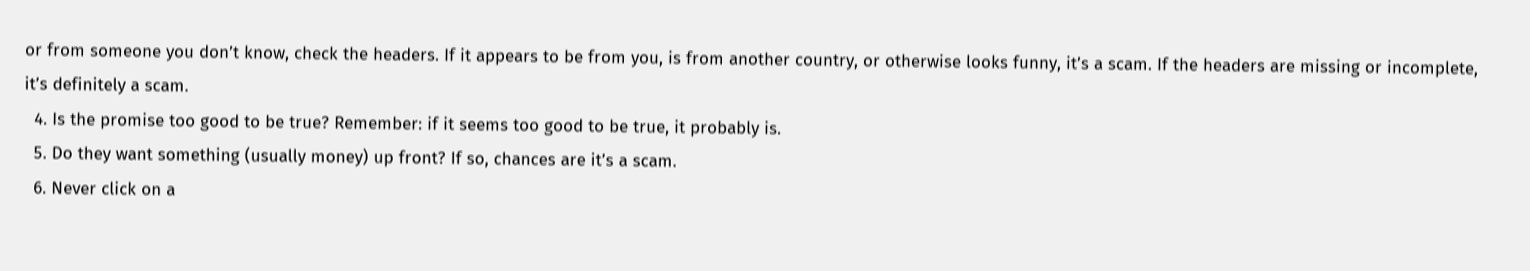or from someone you don’t know, check the headers. If it appears to be from you, is from another country, or otherwise looks funny, it’s a scam. If the headers are missing or incomplete, it’s definitely a scam.
  4. Is the promise too good to be true? Remember: if it seems too good to be true, it probably is.
  5. Do they want something (usually money) up front? If so, chances are it’s a scam.
  6. Never click on a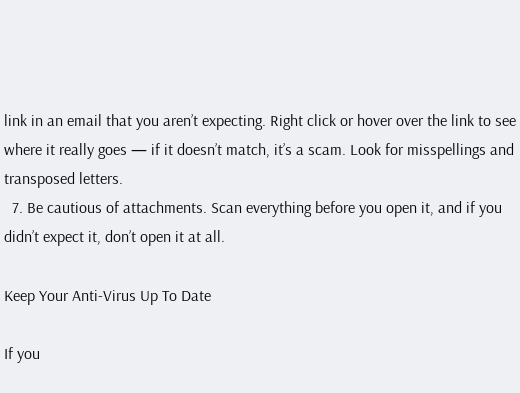link in an email that you aren’t expecting. Right click or hover over the link to see where it really goes — if it doesn’t match, it’s a scam. Look for misspellings and transposed letters.
  7. Be cautious of attachments. Scan everything before you open it, and if you didn’t expect it, don’t open it at all.

Keep Your Anti-Virus Up To Date

If you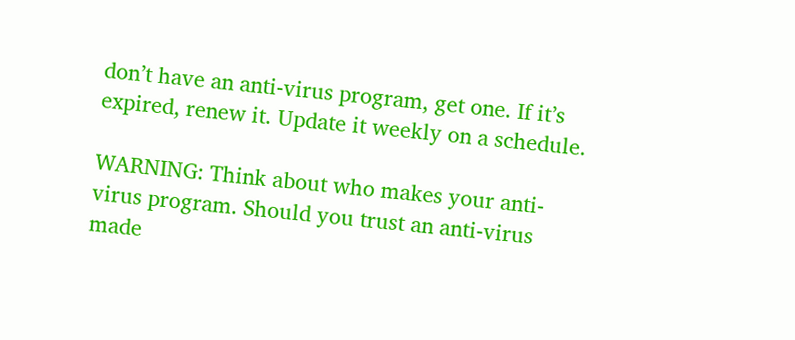don’t have an anti-virus program, get one. If it’s expired, renew it. Update it weekly on a schedule.

WARNING: Think about who makes your anti-virus program. Should you trust an anti-virus made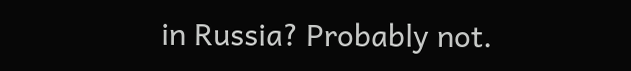in Russia? Probably not.